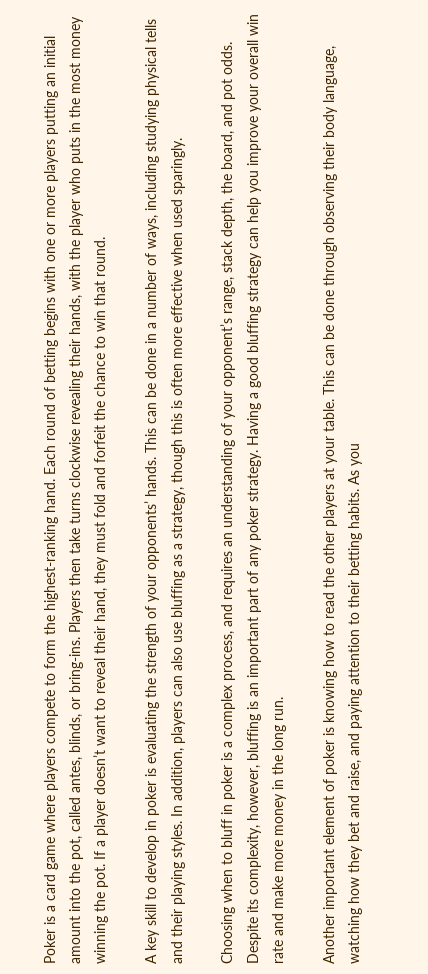Poker is a card game where players compete to form the highest-ranking hand. Each round of betting begins with one or more players putting an initial amount into the pot, called antes, blinds, or bring-ins. Players then take turns clockwise revealing their hands, with the player who puts in the most money winning the pot. If a player doesn’t want to reveal their hand, they must fold and forfeit the chance to win that round.

A key skill to develop in poker is evaluating the strength of your opponents’ hands. This can be done in a number of ways, including studying physical tells and their playing styles. In addition, players can also use bluffing as a strategy, though this is often more effective when used sparingly.

Choosing when to bluff in poker is a complex process, and requires an understanding of your opponent’s range, stack depth, the board, and pot odds. Despite its complexity, however, bluffing is an important part of any poker strategy. Having a good bluffing strategy can help you improve your overall win rate and make more money in the long run.

Another important element of poker is knowing how to read the other players at your table. This can be done through observing their body language, watching how they bet and raise, and paying attention to their betting habits. As you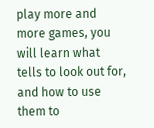play more and more games, you will learn what tells to look out for, and how to use them to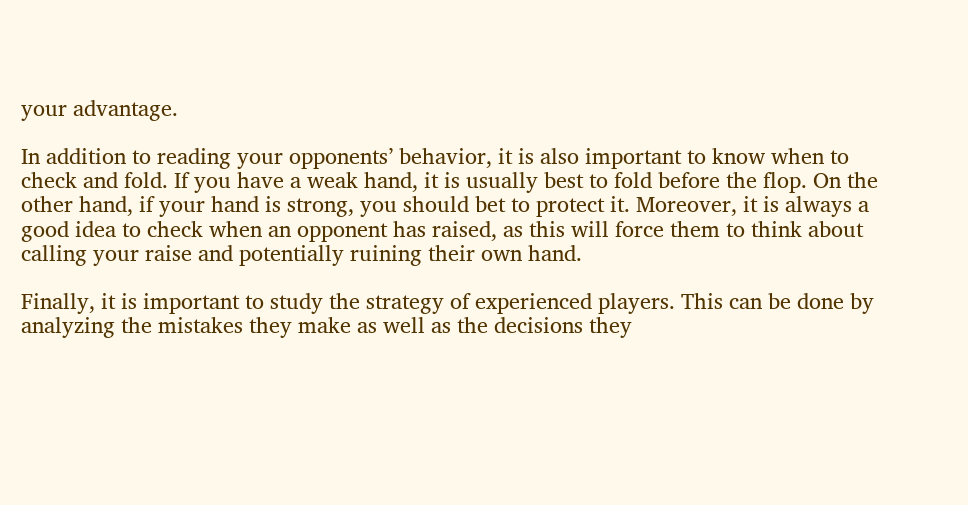your advantage.

In addition to reading your opponents’ behavior, it is also important to know when to check and fold. If you have a weak hand, it is usually best to fold before the flop. On the other hand, if your hand is strong, you should bet to protect it. Moreover, it is always a good idea to check when an opponent has raised, as this will force them to think about calling your raise and potentially ruining their own hand.

Finally, it is important to study the strategy of experienced players. This can be done by analyzing the mistakes they make as well as the decisions they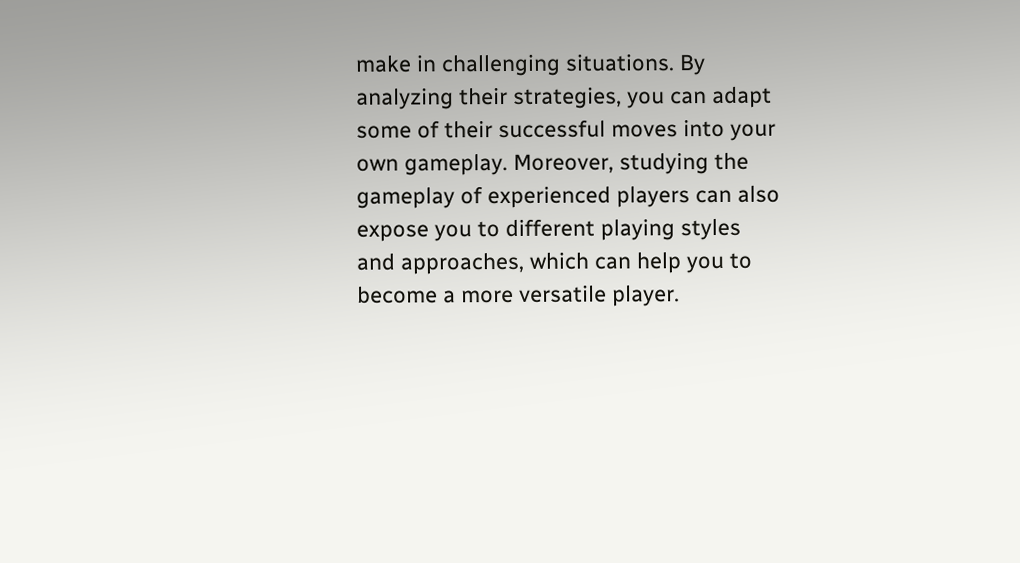make in challenging situations. By analyzing their strategies, you can adapt some of their successful moves into your own gameplay. Moreover, studying the gameplay of experienced players can also expose you to different playing styles and approaches, which can help you to become a more versatile player.